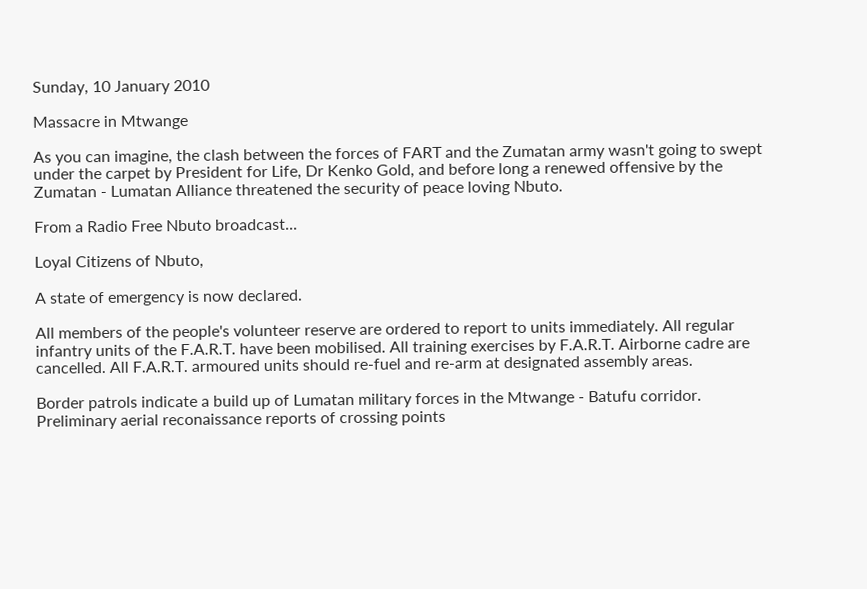Sunday, 10 January 2010

Massacre in Mtwange

As you can imagine, the clash between the forces of FART and the Zumatan army wasn't going to swept under the carpet by President for Life, Dr Kenko Gold, and before long a renewed offensive by the Zumatan - Lumatan Alliance threatened the security of peace loving Nbuto.

From a Radio Free Nbuto broadcast...

Loyal Citizens of Nbuto,

A state of emergency is now declared.

All members of the people's volunteer reserve are ordered to report to units immediately. All regular infantry units of the F.A.R.T. have been mobilised. All training exercises by F.A.R.T. Airborne cadre are cancelled. All F.A.R.T. armoured units should re-fuel and re-arm at designated assembly areas.

Border patrols indicate a build up of Lumatan military forces in the Mtwange - Batufu corridor. Preliminary aerial reconaissance reports of crossing points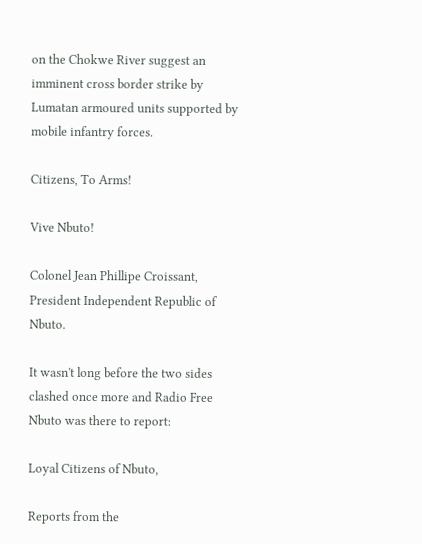on the Chokwe River suggest an imminent cross border strike by Lumatan armoured units supported by mobile infantry forces.

Citizens, To Arms!

Vive Nbuto!

Colonel Jean Phillipe Croissant,
President Independent Republic of Nbuto.

It wasn't long before the two sides clashed once more and Radio Free Nbuto was there to report:

Loyal Citizens of Nbuto,

Reports from the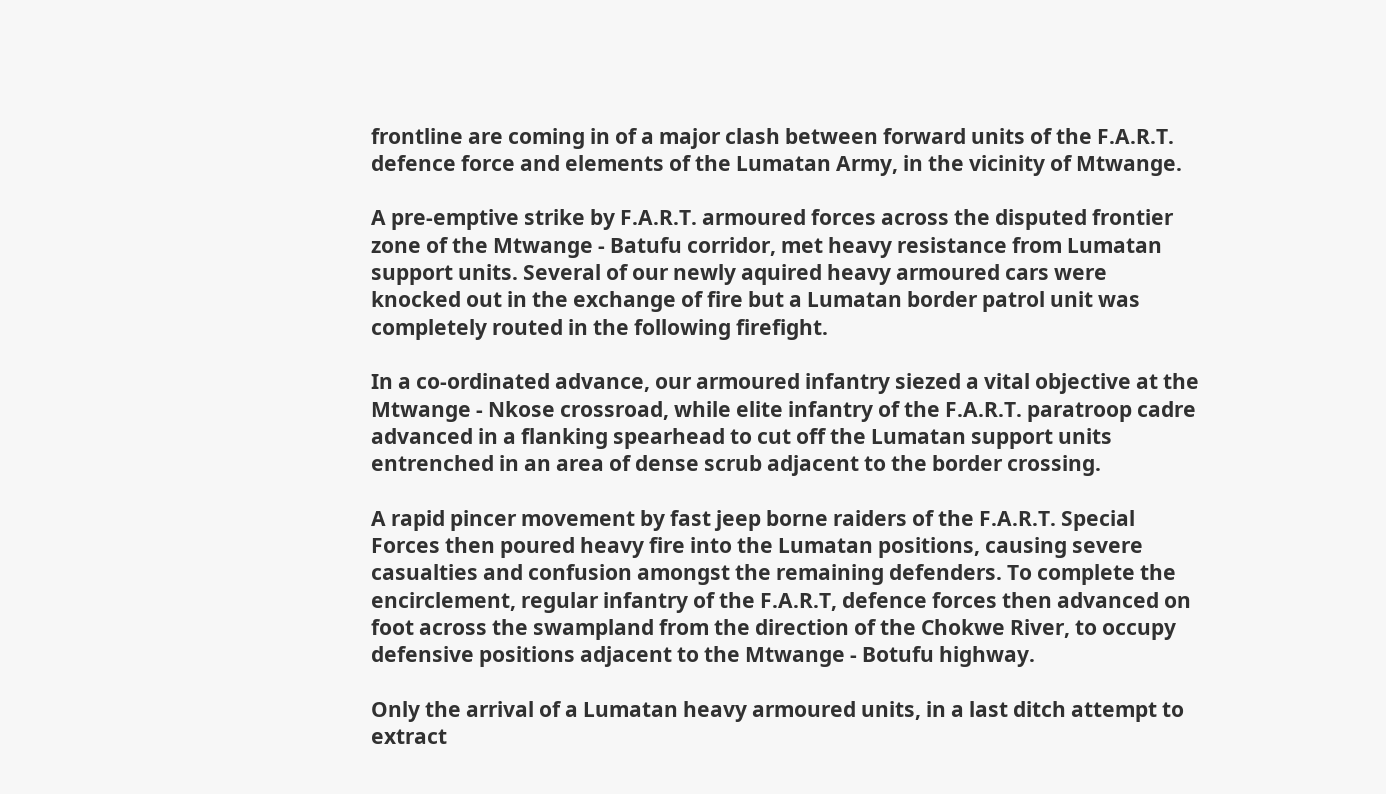frontline are coming in of a major clash between forward units of the F.A.R.T. defence force and elements of the Lumatan Army, in the vicinity of Mtwange.

A pre-emptive strike by F.A.R.T. armoured forces across the disputed frontier zone of the Mtwange - Batufu corridor, met heavy resistance from Lumatan support units. Several of our newly aquired heavy armoured cars were knocked out in the exchange of fire but a Lumatan border patrol unit was completely routed in the following firefight.

In a co-ordinated advance, our armoured infantry siezed a vital objective at the Mtwange - Nkose crossroad, while elite infantry of the F.A.R.T. paratroop cadre advanced in a flanking spearhead to cut off the Lumatan support units entrenched in an area of dense scrub adjacent to the border crossing.

A rapid pincer movement by fast jeep borne raiders of the F.A.R.T. Special Forces then poured heavy fire into the Lumatan positions, causing severe casualties and confusion amongst the remaining defenders. To complete the encirclement, regular infantry of the F.A.R.T, defence forces then advanced on foot across the swampland from the direction of the Chokwe River, to occupy defensive positions adjacent to the Mtwange - Botufu highway.

Only the arrival of a Lumatan heavy armoured units, in a last ditch attempt to extract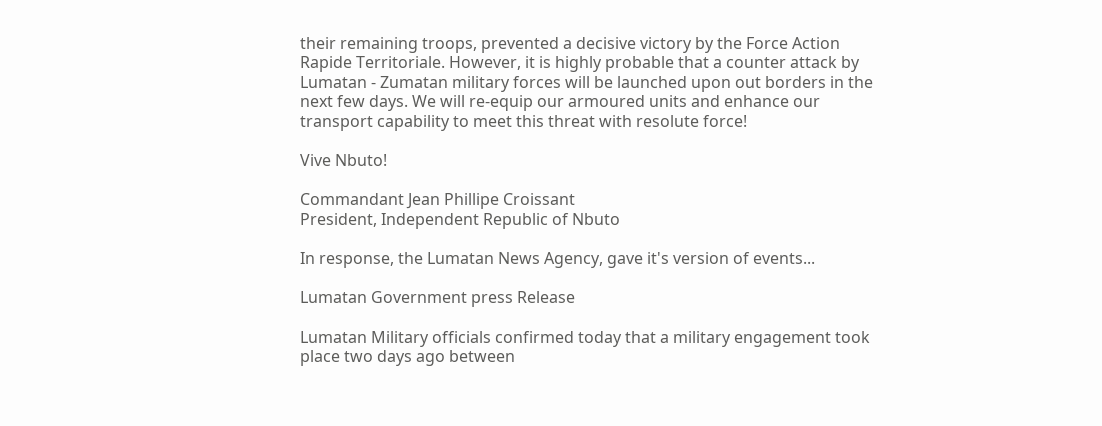their remaining troops, prevented a decisive victory by the Force Action Rapide Territoriale. However, it is highly probable that a counter attack by Lumatan - Zumatan military forces will be launched upon out borders in the next few days. We will re-equip our armoured units and enhance our transport capability to meet this threat with resolute force!

Vive Nbuto!

Commandant Jean Phillipe Croissant
President, Independent Republic of Nbuto

In response, the Lumatan News Agency, gave it's version of events...

Lumatan Government press Release

Lumatan Military officials confirmed today that a military engagement took place two days ago between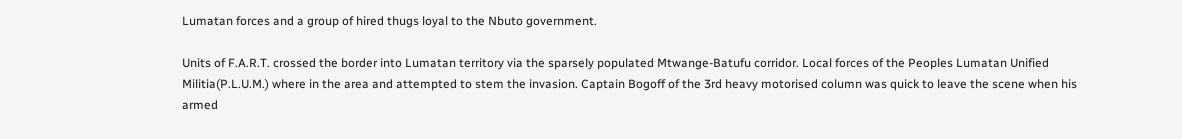Lumatan forces and a group of hired thugs loyal to the Nbuto government.

Units of F.A.R.T. crossed the border into Lumatan territory via the sparsely populated Mtwange-Batufu corridor. Local forces of the Peoples Lumatan Unified Militia(P.L.U.M.) where in the area and attempted to stem the invasion. Captain Bogoff of the 3rd heavy motorised column was quick to leave the scene when his armed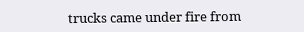trucks came under fire from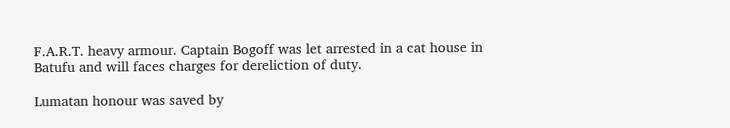F.A.R.T. heavy armour. Captain Bogoff was let arrested in a cat house in Batufu and will faces charges for dereliction of duty.

Lumatan honour was saved by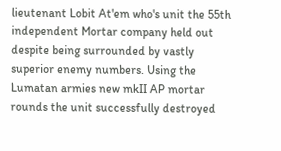lieutenant Lobit At'em who's unit the 55th independent Mortar company held out despite being surrounded by vastly superior enemy numbers. Using the Lumatan armies new mkII AP mortar rounds the unit successfully destroyed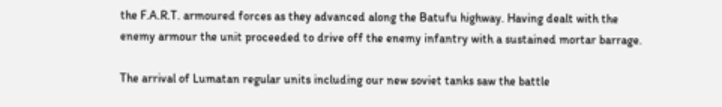the F.A.R.T. armoured forces as they advanced along the Batufu highway. Having dealt with the enemy armour the unit proceeded to drive off the enemy infantry with a sustained mortar barrage.

The arrival of Lumatan regular units including our new soviet tanks saw the battle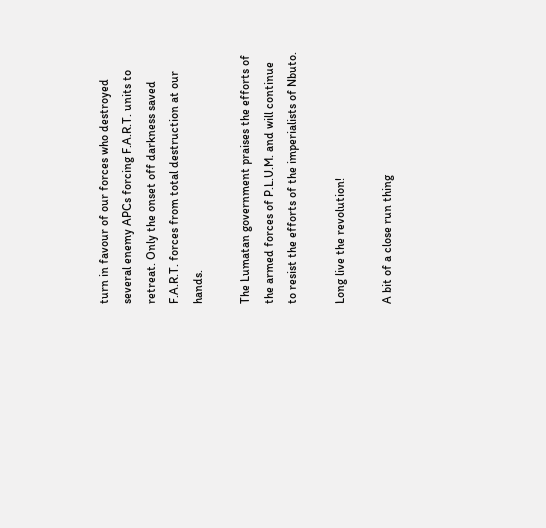turn in favour of our forces who destroyed several enemy APCs forcing F.A.R.T. units to retreat. Only the onset off darkness saved F.A.R.T. forces from total destruction at our hands.

The Lumatan government praises the efforts of the armed forces of P.L.U.M. and will continue to resist the efforts of the imperialists of Nbuto.

Long live the revolution!

A bit of a close run thing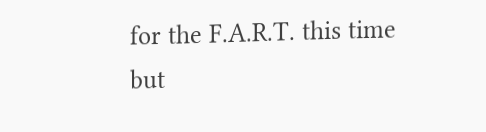for the F.A.R.T. this time but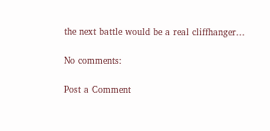the next battle would be a real cliffhanger...

No comments:

Post a Comment